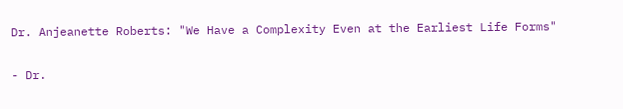Dr. Anjeanette Roberts: "We Have a Complexity Even at the Earliest Life Forms"

- Dr.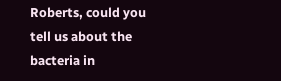Roberts, could you tell us about the bacteria in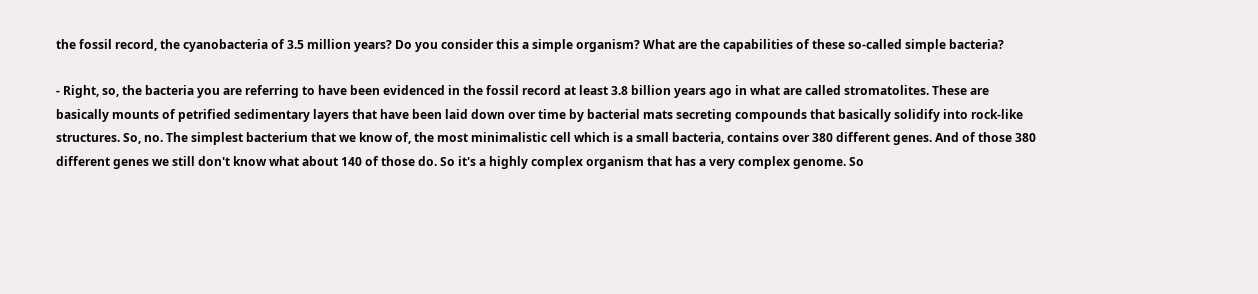the fossil record, the cyanobacteria of 3.5 million years? Do you consider this a simple organism? What are the capabilities of these so-called simple bacteria?

- Right, so, the bacteria you are referring to have been evidenced in the fossil record at least 3.8 billion years ago in what are called stromatolites. These are basically mounts of petrified sedimentary layers that have been laid down over time by bacterial mats secreting compounds that basically solidify into rock-like structures. So, no. The simplest bacterium that we know of, the most minimalistic cell which is a small bacteria, contains over 380 different genes. And of those 380 different genes we still don't know what about 140 of those do. So it's a highly complex organism that has a very complex genome. So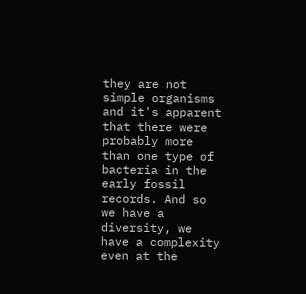they are not simple organisms and it's apparent that there were probably more than one type of bacteria in the early fossil records. And so we have a diversity, we have a complexity even at the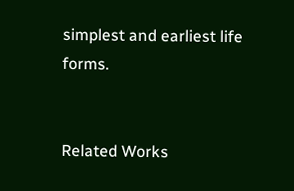simplest and earliest life forms.


Related Works